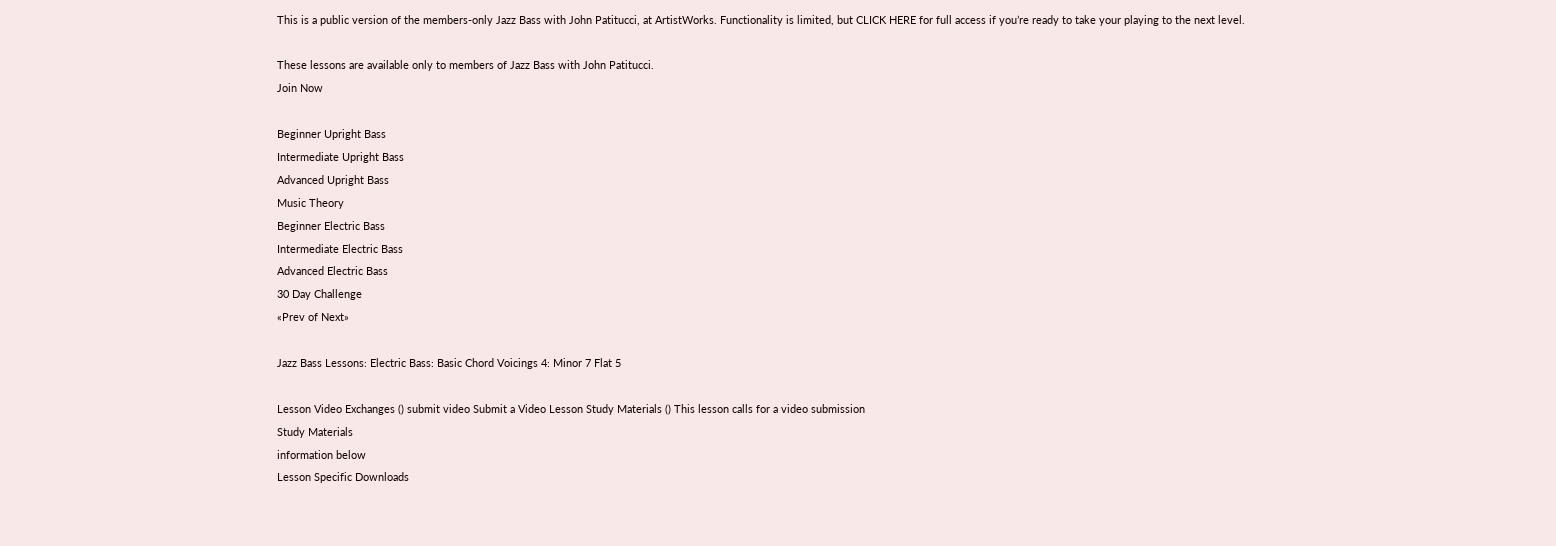This is a public version of the members-only Jazz Bass with John Patitucci, at ArtistWorks. Functionality is limited, but CLICK HERE for full access if you’re ready to take your playing to the next level.

These lessons are available only to members of Jazz Bass with John Patitucci.
Join Now

Beginner Upright Bass
Intermediate Upright Bass
Advanced Upright Bass
Music Theory
Beginner Electric Bass
Intermediate Electric Bass
Advanced Electric Bass
30 Day Challenge
«Prev of Next»

Jazz Bass Lessons: Electric Bass: Basic Chord Voicings 4: Minor 7 Flat 5

Lesson Video Exchanges () submit video Submit a Video Lesson Study Materials () This lesson calls for a video submission
Study Materials
information below
Lesson Specific Downloads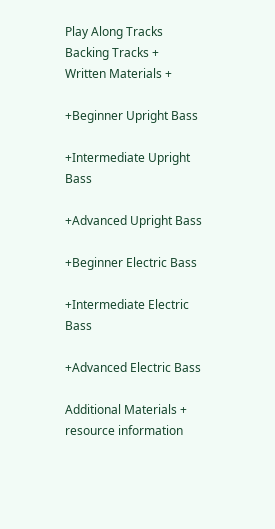Play Along Tracks
Backing Tracks +
Written Materials +

+Beginner Upright Bass

+Intermediate Upright Bass

+Advanced Upright Bass

+Beginner Electric Bass

+Intermediate Electric Bass

+Advanced Electric Bass

Additional Materials +
resource information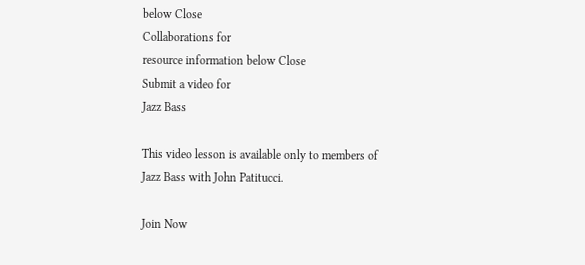below Close
Collaborations for
resource information below Close
Submit a video for
Jazz Bass

This video lesson is available only to members of
Jazz Bass with John Patitucci.

Join Now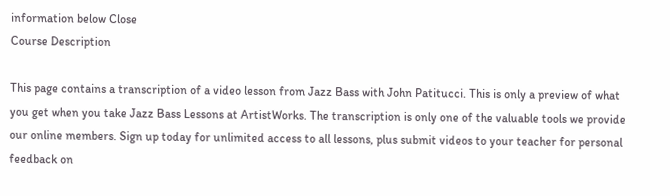information below Close
Course Description

This page contains a transcription of a video lesson from Jazz Bass with John Patitucci. This is only a preview of what you get when you take Jazz Bass Lessons at ArtistWorks. The transcription is only one of the valuable tools we provide our online members. Sign up today for unlimited access to all lessons, plus submit videos to your teacher for personal feedback on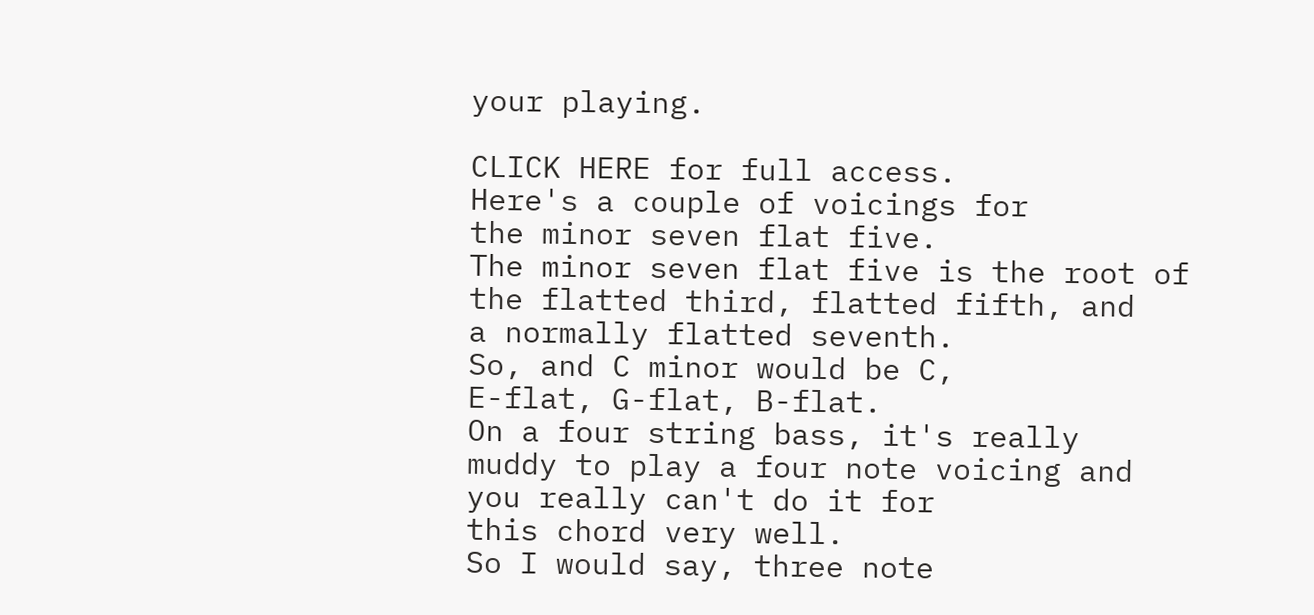your playing.

CLICK HERE for full access.
Here's a couple of voicings for
the minor seven flat five.
The minor seven flat five is the root of
the flatted third, flatted fifth, and
a normally flatted seventh.
So, and C minor would be C,
E-flat, G-flat, B-flat.
On a four string bass, it's really
muddy to play a four note voicing and
you really can't do it for
this chord very well.
So I would say, three note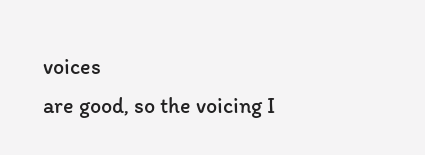voices
are good, so the voicing I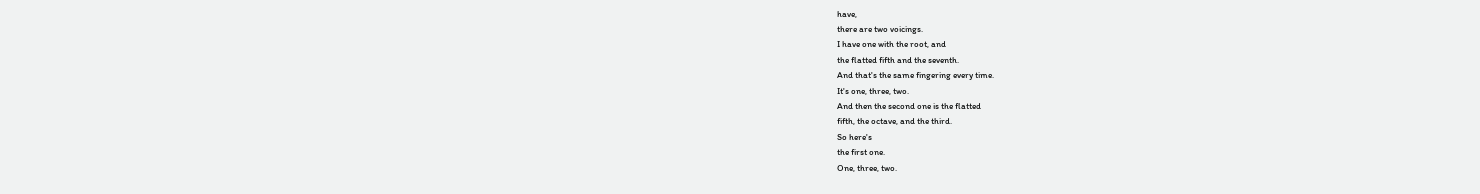have,
there are two voicings.
I have one with the root, and
the flatted fifth and the seventh.
And that's the same fingering every time.
It's one, three, two.
And then the second one is the flatted
fifth, the octave, and the third.
So here's
the first one.
One, three, two.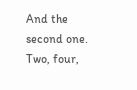And the second one.
Two, four,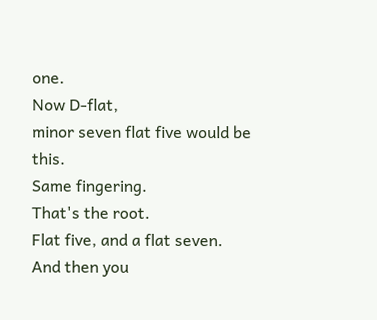one.
Now D-flat,
minor seven flat five would be this.
Same fingering.
That's the root.
Flat five, and a flat seven.
And then you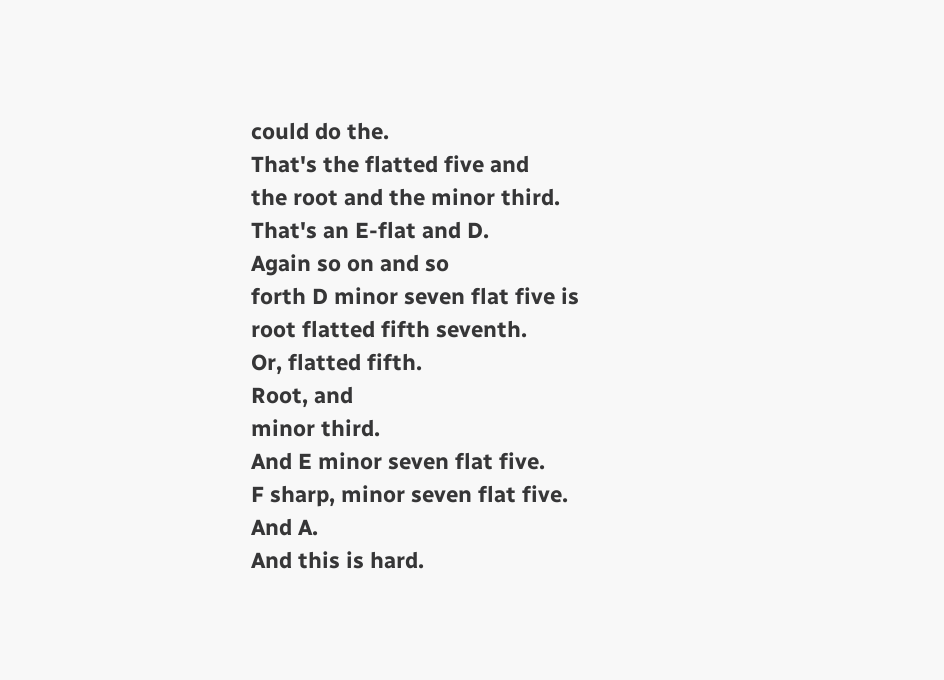could do the.
That's the flatted five and
the root and the minor third.
That's an E-flat and D.
Again so on and so
forth D minor seven flat five is
root flatted fifth seventh.
Or, flatted fifth.
Root, and
minor third.
And E minor seven flat five.
F sharp, minor seven flat five.
And A.
And this is hard.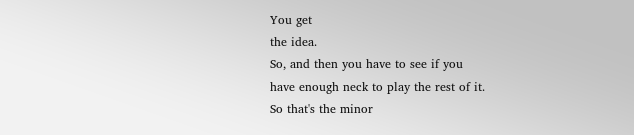You get
the idea.
So, and then you have to see if you
have enough neck to play the rest of it.
So that's the minor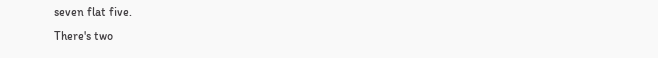seven flat five.
There's two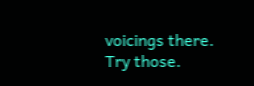voicings there.
Try those.